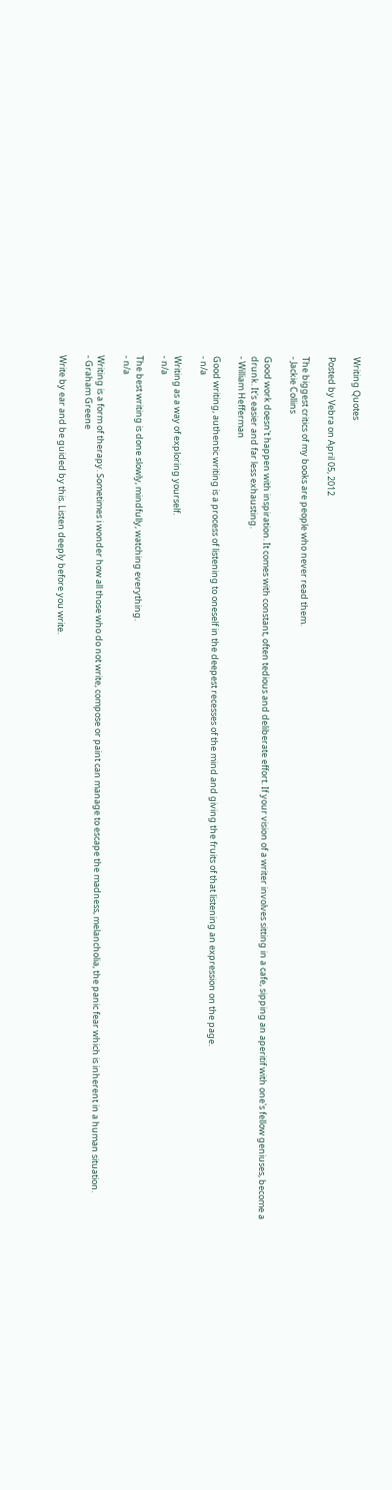Writing Quotes

Posted by Vebra on April 05, 2012

The biggest critics of my books are people who never read them.
- Jackie Collins

Good work doesn't happen with inspiration. It comes with constant, often tedious and deliberate effort. If your vision of a writer involves sitting in a cafe, sipping an aperitif with one's fellow geniuses, become a drunk. It's easier and far less exhausting.
- William Hefferman

Good writing, authentic writing is a process of listening to oneself in the deepest recesses of the mind and giving the fruits of that listening an expression on the page.
- n/a

Writing as a way of exploring yourself.
- n/a

The best writing is done slowly, mindfully, watching everything.
- n/a

Writing is a form of therapy. Sometimes i wonder how all those who do not write, compose or paint can manage to escape the madness, melancholia, the panic fear which is inherent in a human situation.
- Graham Greene

Write by ear and be guided by this. Listen deeply before you write.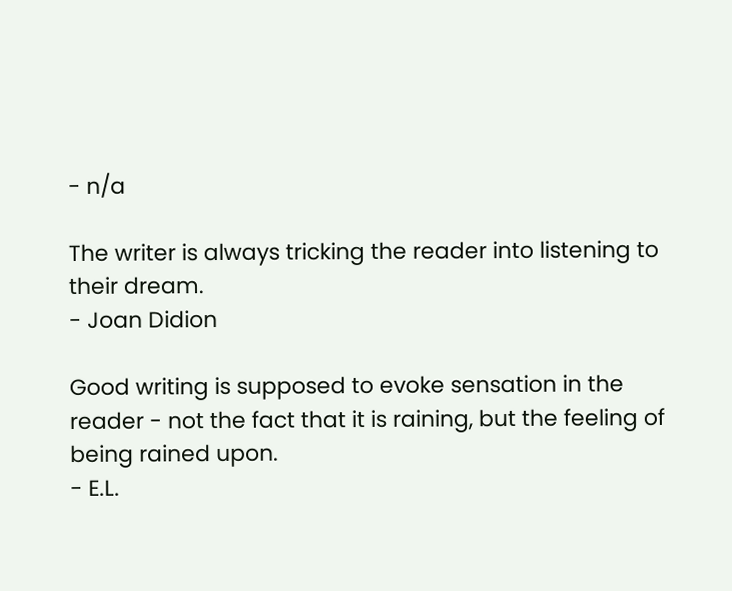- n/a

The writer is always tricking the reader into listening to their dream.
- Joan Didion

Good writing is supposed to evoke sensation in the reader - not the fact that it is raining, but the feeling of being rained upon.
- E.L.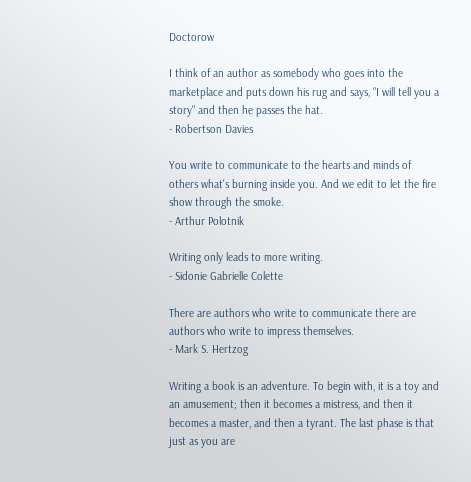Doctorow

I think of an author as somebody who goes into the marketplace and puts down his rug and says, "I will tell you a story" and then he passes the hat.
- Robertson Davies

You write to communicate to the hearts and minds of others what's burning inside you. And we edit to let the fire show through the smoke.
- Arthur Polotnik

Writing only leads to more writing.
- Sidonie Gabrielle Colette

There are authors who write to communicate there are authors who write to impress themselves.
- Mark S. Hertzog

Writing a book is an adventure. To begin with, it is a toy and an amusement; then it becomes a mistress, and then it becomes a master, and then a tyrant. The last phase is that just as you are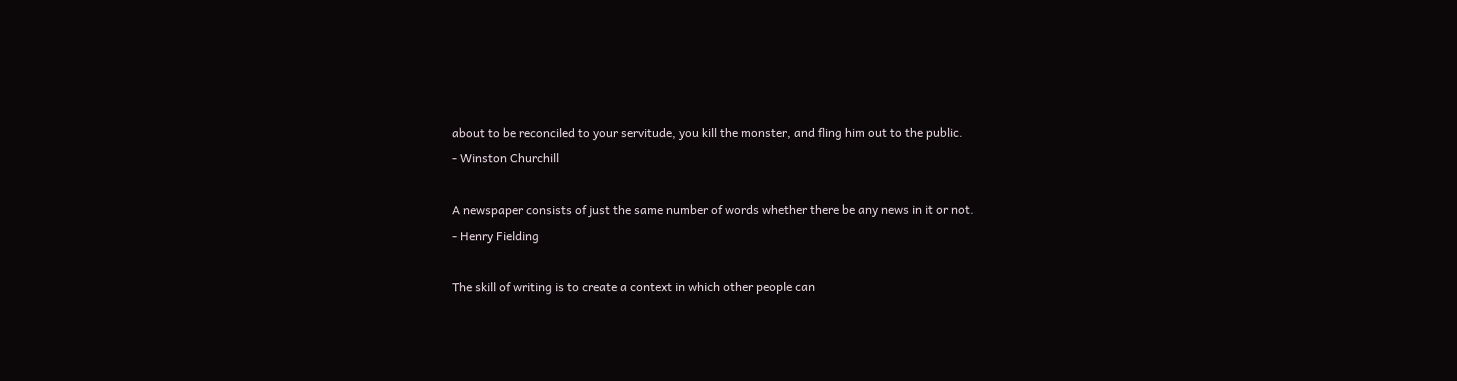about to be reconciled to your servitude, you kill the monster, and fling him out to the public.
- Winston Churchill

A newspaper consists of just the same number of words whether there be any news in it or not.
- Henry Fielding

The skill of writing is to create a context in which other people can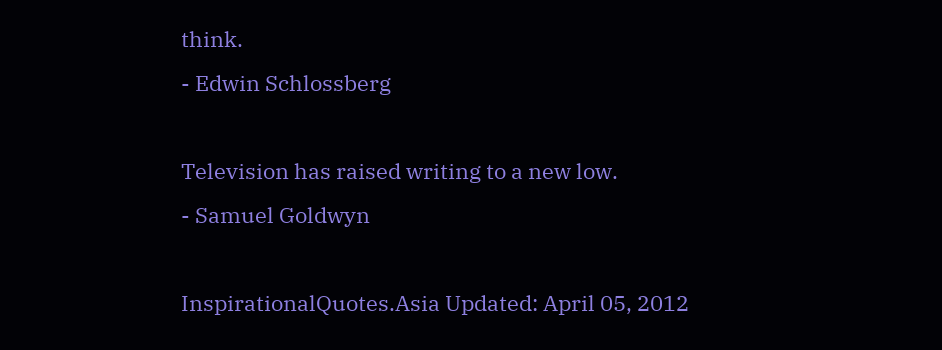think.
- Edwin Schlossberg

Television has raised writing to a new low.
- Samuel Goldwyn

InspirationalQuotes.Asia Updated: April 05, 2012